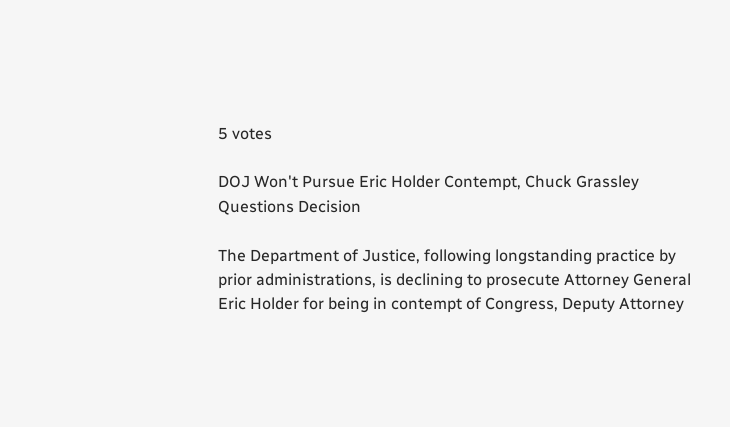5 votes

DOJ Won't Pursue Eric Holder Contempt, Chuck Grassley Questions Decision

The Department of Justice, following longstanding practice by prior administrations, is declining to prosecute Attorney General Eric Holder for being in contempt of Congress, Deputy Attorney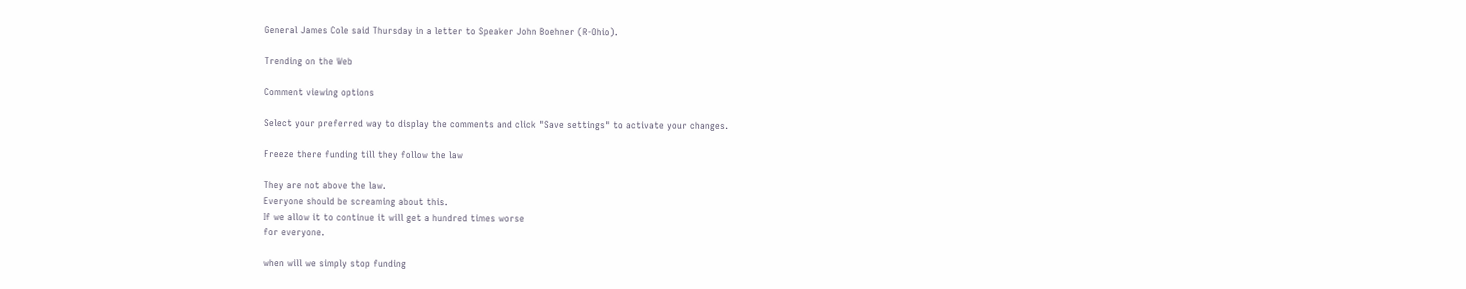General James Cole said Thursday in a letter to Speaker John Boehner (R-Ohio).

Trending on the Web

Comment viewing options

Select your preferred way to display the comments and click "Save settings" to activate your changes.

Freeze there funding till they follow the law

They are not above the law.
Everyone should be screaming about this.
If we allow it to continue it will get a hundred times worse
for everyone.

when will we simply stop funding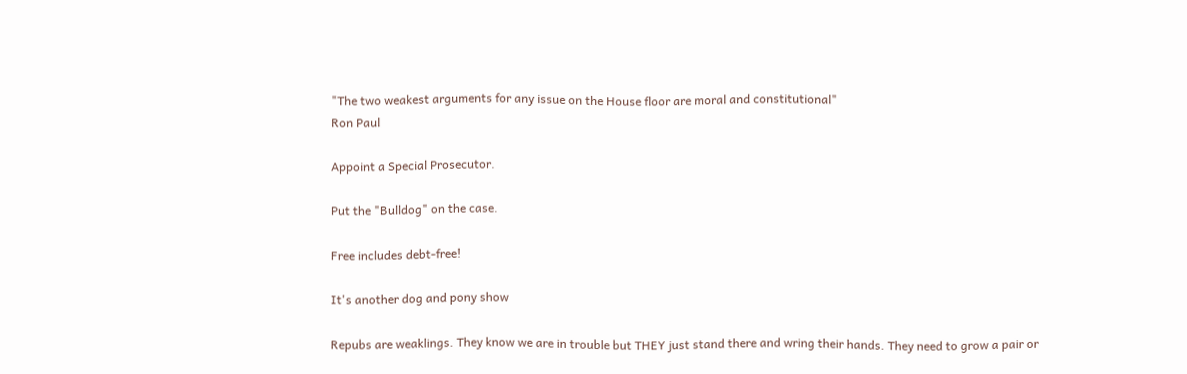"The two weakest arguments for any issue on the House floor are moral and constitutional"
Ron Paul

Appoint a Special Prosecutor.

Put the "Bulldog" on the case.

Free includes debt-free!

It's another dog and pony show

Repubs are weaklings. They know we are in trouble but THEY just stand there and wring their hands. They need to grow a pair or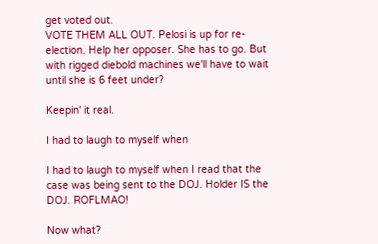get voted out.
VOTE THEM ALL OUT. Pelosi is up for re-election. Help her opposer. She has to go. But with rigged diebold machines we'll have to wait until she is 6 feet under?

Keepin' it real.

I had to laugh to myself when

I had to laugh to myself when I read that the case was being sent to the DOJ. Holder IS the DOJ. ROFLMAO!

Now what?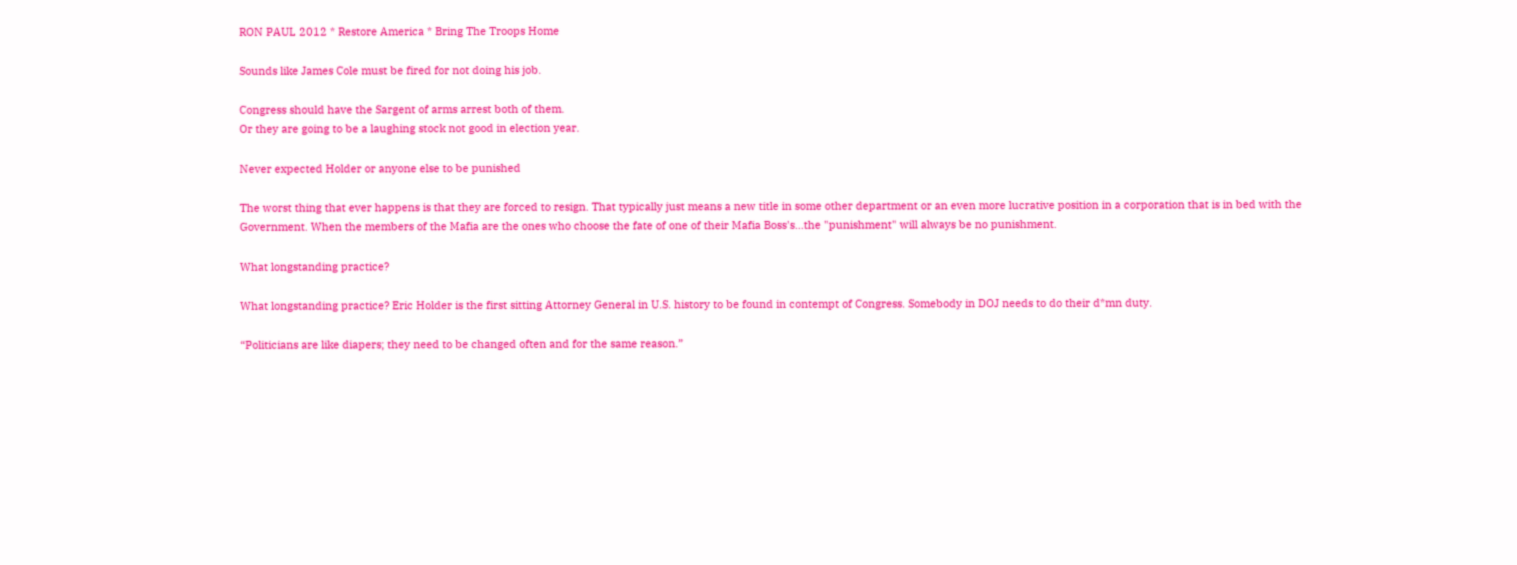RON PAUL 2012 * Restore America * Bring The Troops Home

Sounds like James Cole must be fired for not doing his job.

Congress should have the Sargent of arms arrest both of them.
Or they are going to be a laughing stock not good in election year.

Never expected Holder or anyone else to be punished

The worst thing that ever happens is that they are forced to resign. That typically just means a new title in some other department or an even more lucrative position in a corporation that is in bed with the Government. When the members of the Mafia are the ones who choose the fate of one of their Mafia Boss's...the "punishment" will always be no punishment.

What longstanding practice?

What longstanding practice? Eric Holder is the first sitting Attorney General in U.S. history to be found in contempt of Congress. Somebody in DOJ needs to do their d*mn duty.

“Politicians are like diapers; they need to be changed often and for the same reason.”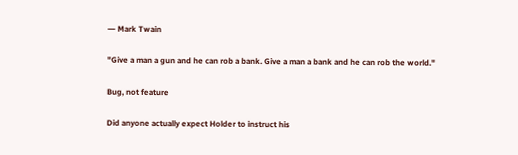― Mark Twain

"Give a man a gun and he can rob a bank. Give a man a bank and he can rob the world."

Bug, not feature

Did anyone actually expect Holder to instruct his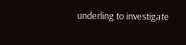underling to investigate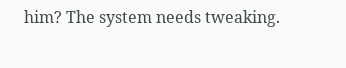him? The system needs tweaking.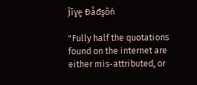Ĵīɣȩ Ɖåđşŏń

"Fully half the quotations found on the internet are either mis-attributed, or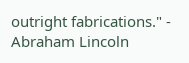outright fabrications." - Abraham Lincoln